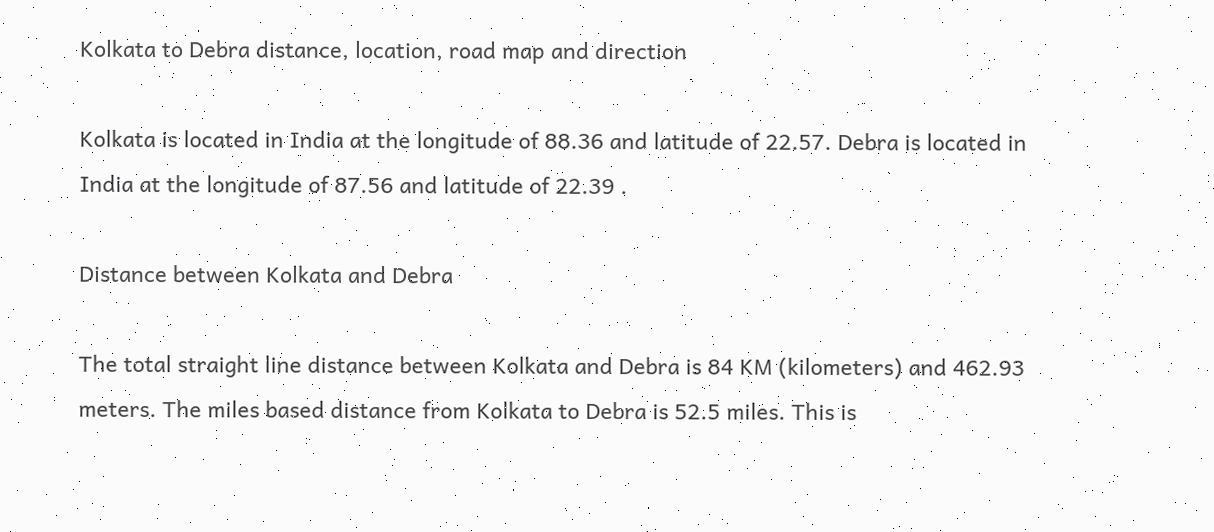Kolkata to Debra distance, location, road map and direction

Kolkata is located in India at the longitude of 88.36 and latitude of 22.57. Debra is located in India at the longitude of 87.56 and latitude of 22.39 .

Distance between Kolkata and Debra

The total straight line distance between Kolkata and Debra is 84 KM (kilometers) and 462.93 meters. The miles based distance from Kolkata to Debra is 52.5 miles. This is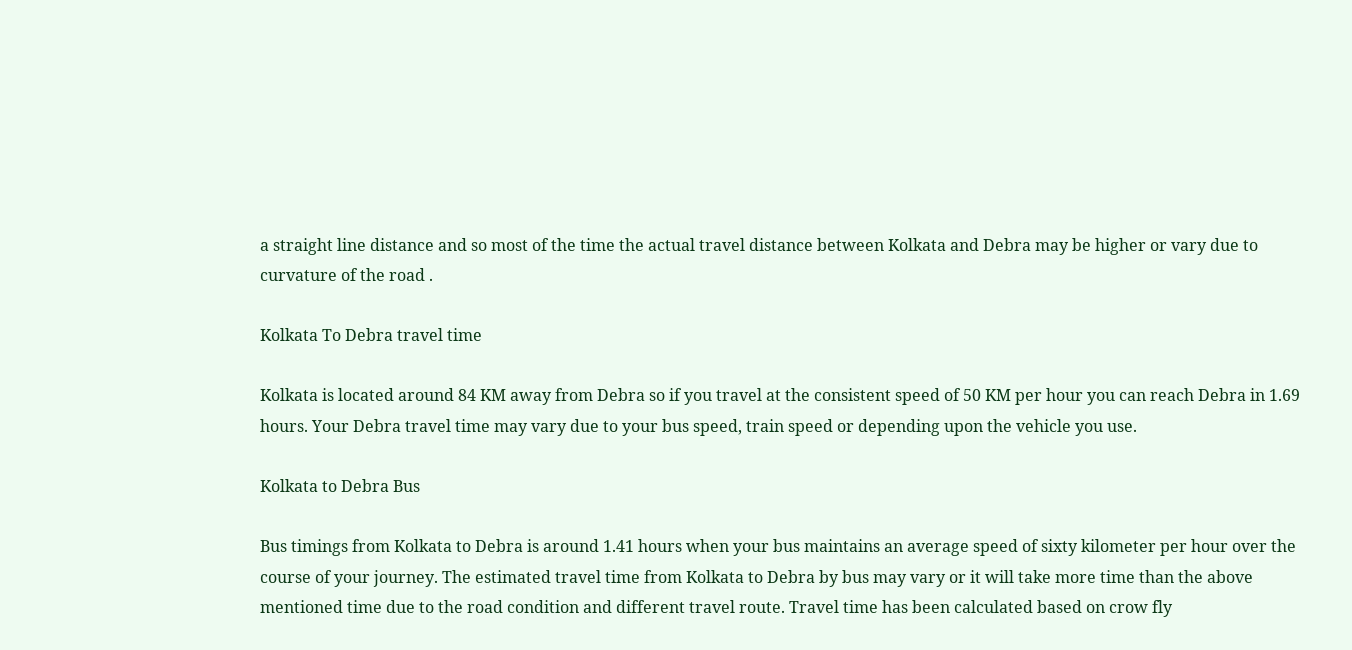a straight line distance and so most of the time the actual travel distance between Kolkata and Debra may be higher or vary due to curvature of the road .

Kolkata To Debra travel time

Kolkata is located around 84 KM away from Debra so if you travel at the consistent speed of 50 KM per hour you can reach Debra in 1.69 hours. Your Debra travel time may vary due to your bus speed, train speed or depending upon the vehicle you use.

Kolkata to Debra Bus

Bus timings from Kolkata to Debra is around 1.41 hours when your bus maintains an average speed of sixty kilometer per hour over the course of your journey. The estimated travel time from Kolkata to Debra by bus may vary or it will take more time than the above mentioned time due to the road condition and different travel route. Travel time has been calculated based on crow fly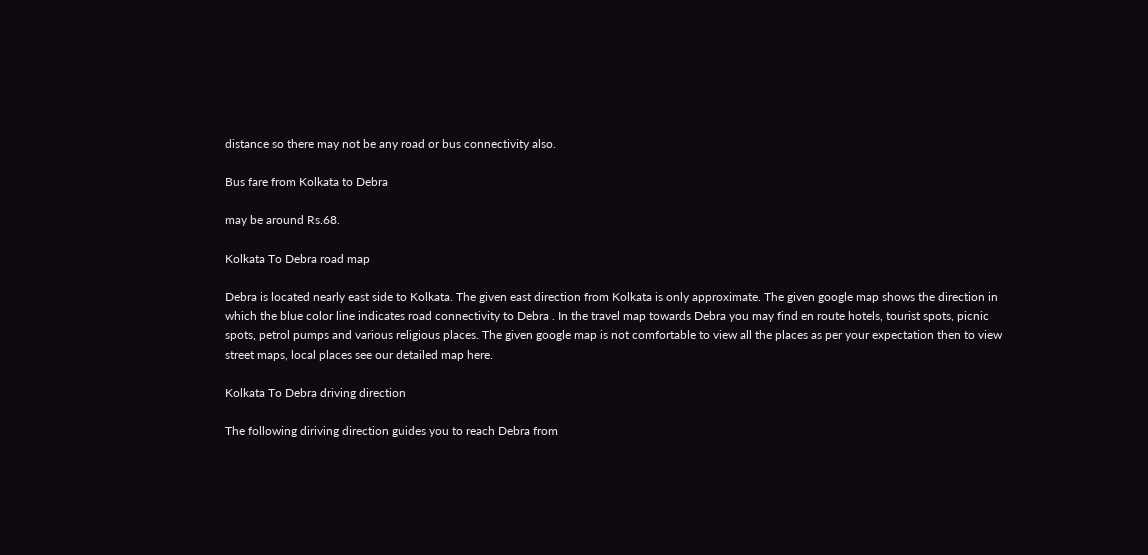distance so there may not be any road or bus connectivity also.

Bus fare from Kolkata to Debra

may be around Rs.68.

Kolkata To Debra road map

Debra is located nearly east side to Kolkata. The given east direction from Kolkata is only approximate. The given google map shows the direction in which the blue color line indicates road connectivity to Debra . In the travel map towards Debra you may find en route hotels, tourist spots, picnic spots, petrol pumps and various religious places. The given google map is not comfortable to view all the places as per your expectation then to view street maps, local places see our detailed map here.

Kolkata To Debra driving direction

The following diriving direction guides you to reach Debra from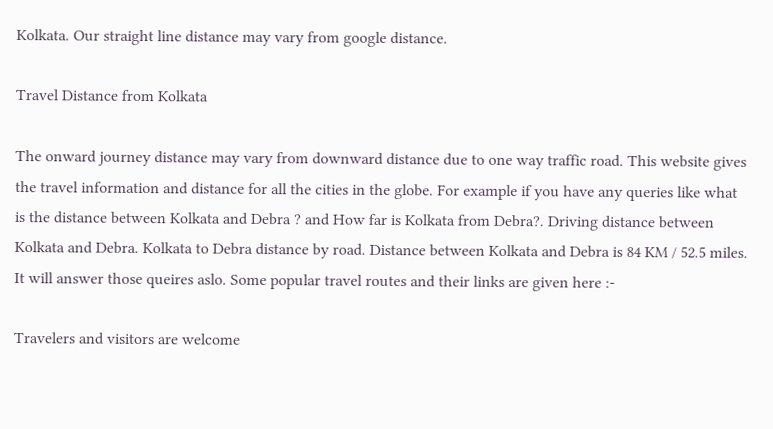Kolkata. Our straight line distance may vary from google distance.

Travel Distance from Kolkata

The onward journey distance may vary from downward distance due to one way traffic road. This website gives the travel information and distance for all the cities in the globe. For example if you have any queries like what is the distance between Kolkata and Debra ? and How far is Kolkata from Debra?. Driving distance between Kolkata and Debra. Kolkata to Debra distance by road. Distance between Kolkata and Debra is 84 KM / 52.5 miles. It will answer those queires aslo. Some popular travel routes and their links are given here :-

Travelers and visitors are welcome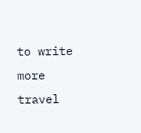to write more travel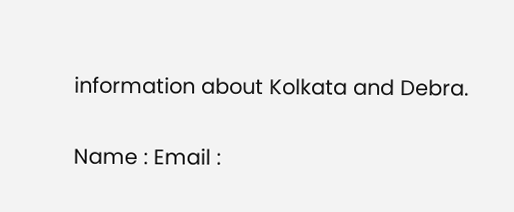information about Kolkata and Debra.

Name : Email :